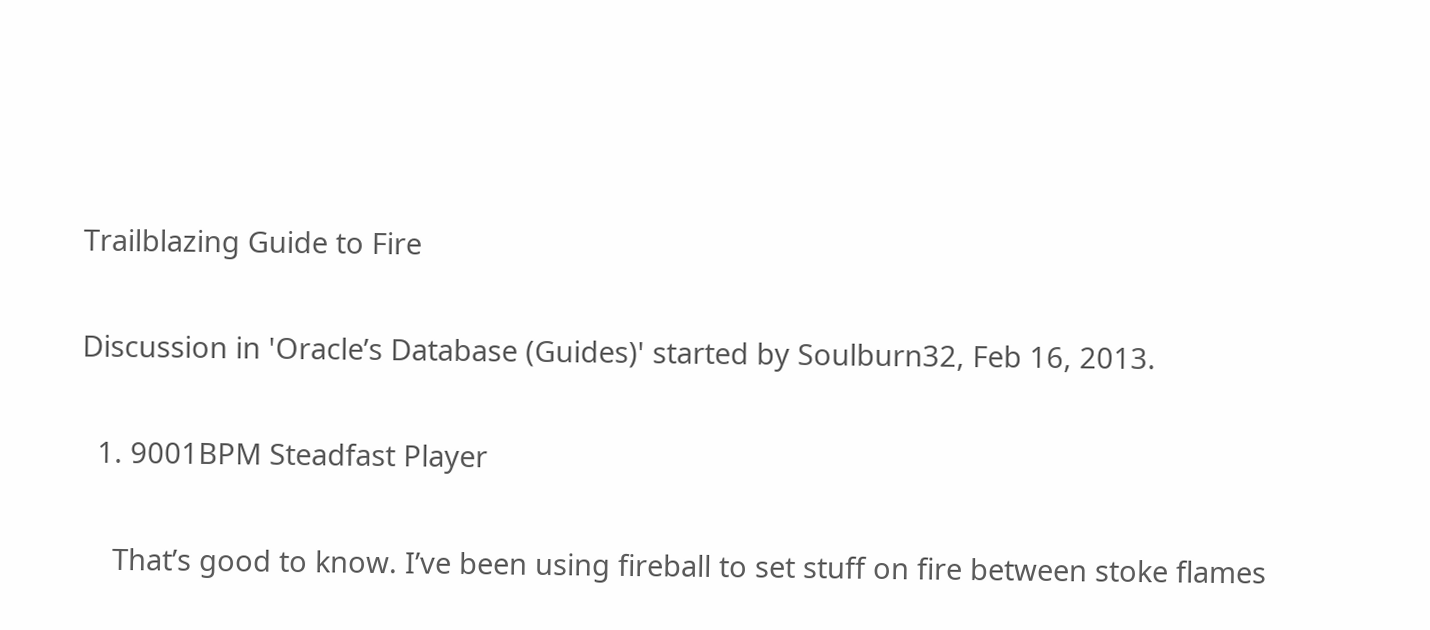Trailblazing Guide to Fire

Discussion in 'Oracle’s Database (Guides)' started by Soulburn32, Feb 16, 2013.

  1. 9001BPM Steadfast Player

    That’s good to know. I’ve been using fireball to set stuff on fire between stoke flames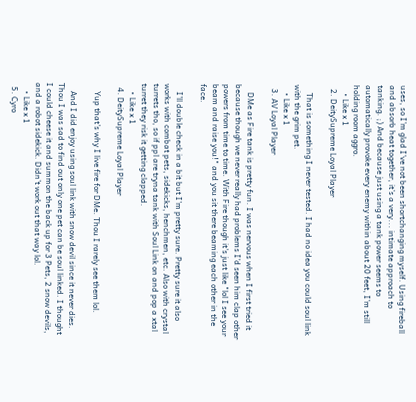uses, so I’m glad I’ve not been shortchanging myself. Using fireball and absorb heat together, it’s a very... intimate approach to tanking. ;) And because just using a tank power seems to automatically provoke every enemy within about 20 feet, I’m still holding room aggro.
    • Like x 1
  2. DeitySupreme Loyal Player

    That is something I never tested. I had no idea you could soul link with the grim pet.
    • Like x 1
  3. AV Loyal Player

    DMe as Fire tank is pretty fun. I was nervous when I first tried it because though we never really had problems I'd seen him clap other powers from time to time. With Fire though it's just like "lol I see your beam and raise you!" and you sit there beaming each other in the face.

    I'll double check in a bit but I'm pretty sure. Pretty sure it also works with combat pets, sidekicks, henchmen, etc. Also with crystal turrets tho, so if ppl are tryna tank with Soul Link on and pop a xtal turret they risk it getting clapped.
    • Like x 1
  4. DeitySupreme Loyal Player

    Yup that’s why I live fire for DMe. Thou I rarely see them lol.

    And I did enjoy using soul link with snow devil since it never dies. Thou I was sad to find out only one pet can be soul linked. I thought I could cheese it and summon the back up for 3 Pets, 2 snow devils, and a robot sidekick. Didn’t work out that way lol.
    • Like x 1
  5. Cyro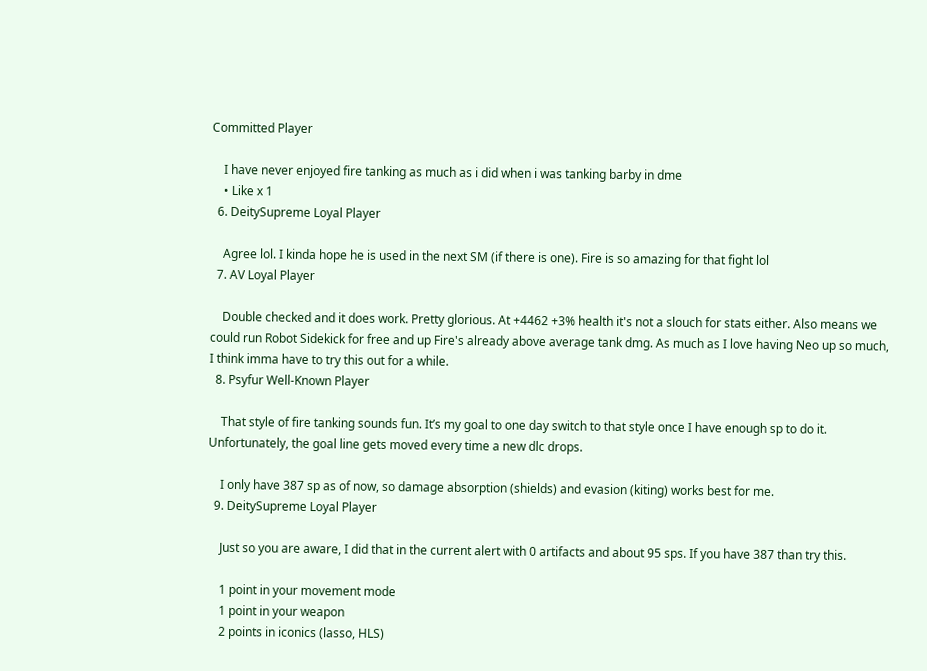Committed Player

    I have never enjoyed fire tanking as much as i did when i was tanking barby in dme
    • Like x 1
  6. DeitySupreme Loyal Player

    Agree lol. I kinda hope he is used in the next SM (if there is one). Fire is so amazing for that fight lol
  7. AV Loyal Player

    Double checked and it does work. Pretty glorious. At +4462 +3% health it's not a slouch for stats either. Also means we could run Robot Sidekick for free and up Fire's already above average tank dmg. As much as I love having Neo up so much, I think imma have to try this out for a while.
  8. Psyfur Well-Known Player

    That style of fire tanking sounds fun. It’s my goal to one day switch to that style once I have enough sp to do it. Unfortunately, the goal line gets moved every time a new dlc drops.

    I only have 387 sp as of now, so damage absorption (shields) and evasion (kiting) works best for me.
  9. DeitySupreme Loyal Player

    Just so you are aware, I did that in the current alert with 0 artifacts and about 95 sps. If you have 387 than try this.

    1 point in your movement mode
    1 point in your weapon
    2 points in iconics (lasso, HLS)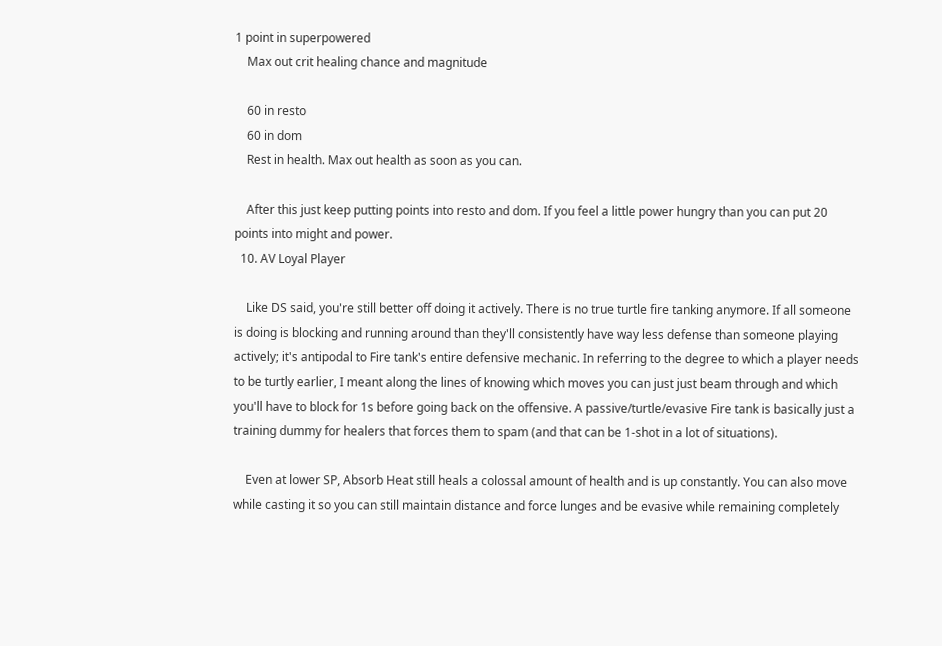1 point in superpowered
    Max out crit healing chance and magnitude

    60 in resto
    60 in dom
    Rest in health. Max out health as soon as you can.

    After this just keep putting points into resto and dom. If you feel a little power hungry than you can put 20 points into might and power.
  10. AV Loyal Player

    Like DS said, you're still better off doing it actively. There is no true turtle fire tanking anymore. If all someone is doing is blocking and running around than they'll consistently have way less defense than someone playing actively; it's antipodal to Fire tank's entire defensive mechanic. In referring to the degree to which a player needs to be turtly earlier, I meant along the lines of knowing which moves you can just just beam through and which you'll have to block for 1s before going back on the offensive. A passive/turtle/evasive Fire tank is basically just a training dummy for healers that forces them to spam (and that can be 1-shot in a lot of situations).

    Even at lower SP, Absorb Heat still heals a colossal amount of health and is up constantly. You can also move while casting it so you can still maintain distance and force lunges and be evasive while remaining completely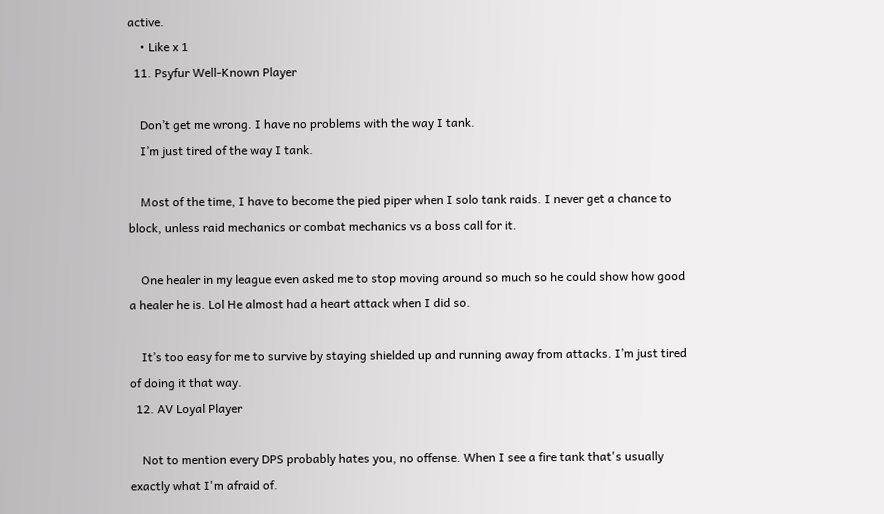active.
    • Like x 1
  11. Psyfur Well-Known Player

    Don’t get me wrong. I have no problems with the way I tank.
    I’m just tired of the way I tank.

    Most of the time, I have to become the pied piper when I solo tank raids. I never get a chance to block, unless raid mechanics or combat mechanics vs a boss call for it.

    One healer in my league even asked me to stop moving around so much so he could show how good a healer he is. Lol He almost had a heart attack when I did so.

    It’s too easy for me to survive by staying shielded up and running away from attacks. I’m just tired of doing it that way.
  12. AV Loyal Player

    Not to mention every DPS probably hates you, no offense. When I see a fire tank that's usually exactly what I'm afraid of.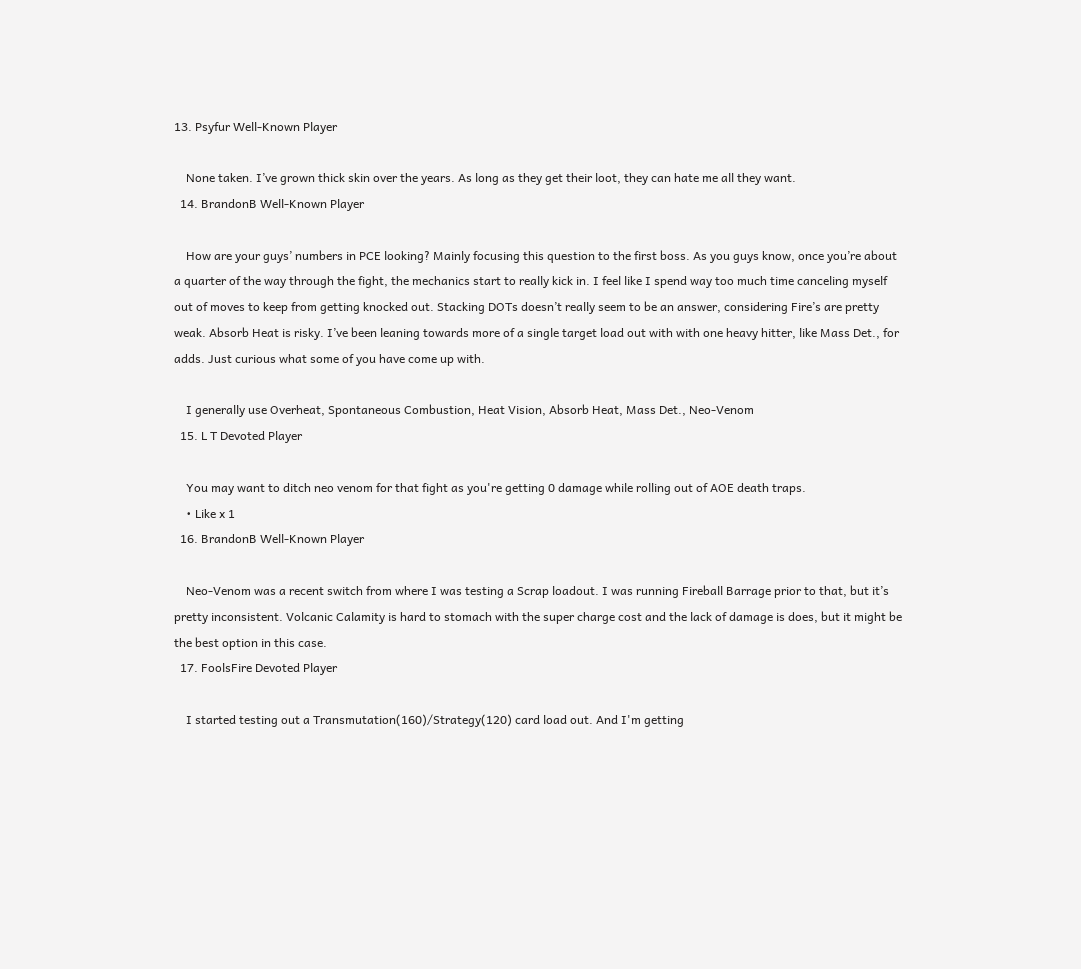13. Psyfur Well-Known Player

    None taken. I’ve grown thick skin over the years. As long as they get their loot, they can hate me all they want.
  14. BrandonB Well-Known Player

    How are your guys’ numbers in PCE looking? Mainly focusing this question to the first boss. As you guys know, once you’re about a quarter of the way through the fight, the mechanics start to really kick in. I feel like I spend way too much time canceling myself out of moves to keep from getting knocked out. Stacking DOTs doesn’t really seem to be an answer, considering Fire’s are pretty weak. Absorb Heat is risky. I’ve been leaning towards more of a single target load out with with one heavy hitter, like Mass Det., for adds. Just curious what some of you have come up with.

    I generally use Overheat, Spontaneous Combustion, Heat Vision, Absorb Heat, Mass Det., Neo-Venom
  15. L T Devoted Player

    You may want to ditch neo venom for that fight as you're getting 0 damage while rolling out of AOE death traps.
    • Like x 1
  16. BrandonB Well-Known Player

    Neo-Venom was a recent switch from where I was testing a Scrap loadout. I was running Fireball Barrage prior to that, but it’s pretty inconsistent. Volcanic Calamity is hard to stomach with the super charge cost and the lack of damage is does, but it might be the best option in this case.
  17. FoolsFire Devoted Player

    I started testing out a Transmutation(160)/Strategy(120) card load out. And I'm getting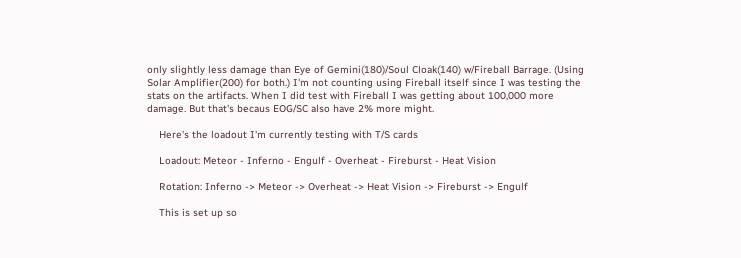only slightly less damage than Eye of Gemini(180)/Soul Cloak(140) w/Fireball Barrage. (Using Solar Amplifier(200) for both.) I'm not counting using Fireball itself since I was testing the stats on the artifacts. When I did test with Fireball I was getting about 100,000 more damage. But that's becaus EOG/SC also have 2% more might.

    Here's the loadout I'm currently testing with T/S cards

    Loadout: Meteor - Inferno - Engulf - Overheat - Fireburst - Heat Vision

    Rotation: Inferno -> Meteor -> Overheat -> Heat Vision -> Fireburst -> Engulf

    This is set up so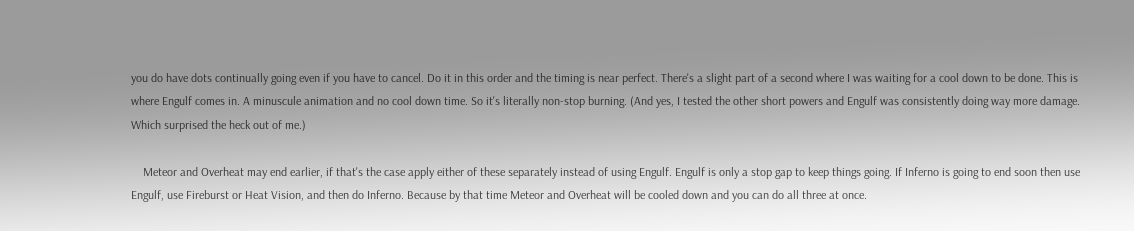you do have dots continually going even if you have to cancel. Do it in this order and the timing is near perfect. There's a slight part of a second where I was waiting for a cool down to be done. This is where Engulf comes in. A minuscule animation and no cool down time. So it's literally non-stop burning. (And yes, I tested the other short powers and Engulf was consistently doing way more damage. Which surprised the heck out of me.)

    Meteor and Overheat may end earlier, if that's the case apply either of these separately instead of using Engulf. Engulf is only a stop gap to keep things going. If Inferno is going to end soon then use Engulf, use Fireburst or Heat Vision, and then do Inferno. Because by that time Meteor and Overheat will be cooled down and you can do all three at once.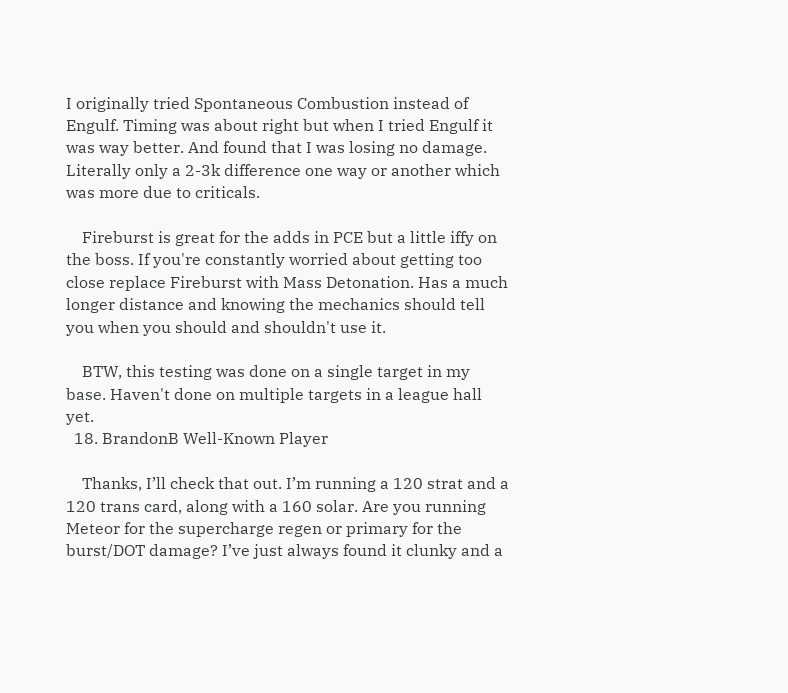I originally tried Spontaneous Combustion instead of Engulf. Timing was about right but when I tried Engulf it was way better. And found that I was losing no damage. Literally only a 2-3k difference one way or another which was more due to criticals.

    Fireburst is great for the adds in PCE but a little iffy on the boss. If you're constantly worried about getting too close replace Fireburst with Mass Detonation. Has a much longer distance and knowing the mechanics should tell you when you should and shouldn't use it.

    BTW, this testing was done on a single target in my base. Haven't done on multiple targets in a league hall yet.
  18. BrandonB Well-Known Player

    Thanks, I’ll check that out. I’m running a 120 strat and a 120 trans card, along with a 160 solar. Are you running Meteor for the supercharge regen or primary for the burst/DOT damage? I’ve just always found it clunky and a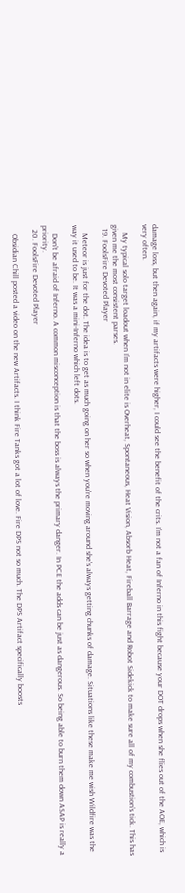damage loss, but then again, if my artifacts were higher, I could see the benefit of the crits. I’m not a fan of Inferno in this fight because your DOT drops when she flies out of the AOE, which is very often.

    My typical solo target loadout when I’m not in elite is Overheat, Spontaneous, Heat Vision, Absorb Heat, Fireball Barrage and Robot Sidekick to make sure all of my combustion’s tick. This has given me the most consistent parses.
  19. FoolsFire Devoted Player

    Meteor is just for the dot. The idea is to get as much going on her so when you're moving around she's always getting chunks of damage. Situations like these make me wish Wildfire was the way it used to be. It was a mini-Inferno which left dots.

    Don't be afraid of Inferno. A common misconception is that the boss is always the primary danger. In PCE the adds can be just as dangerous. So being able to burn them down ASAP is really a priority.
  20. FoolsFire Devoted Player

    Obsidian Chill posted a video on the new Artifacts. I think Fire Tanks got a lot of love. Fire DPS not so much. The DPS Artifact specifically boosts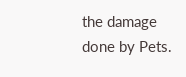the damage done by Pets.